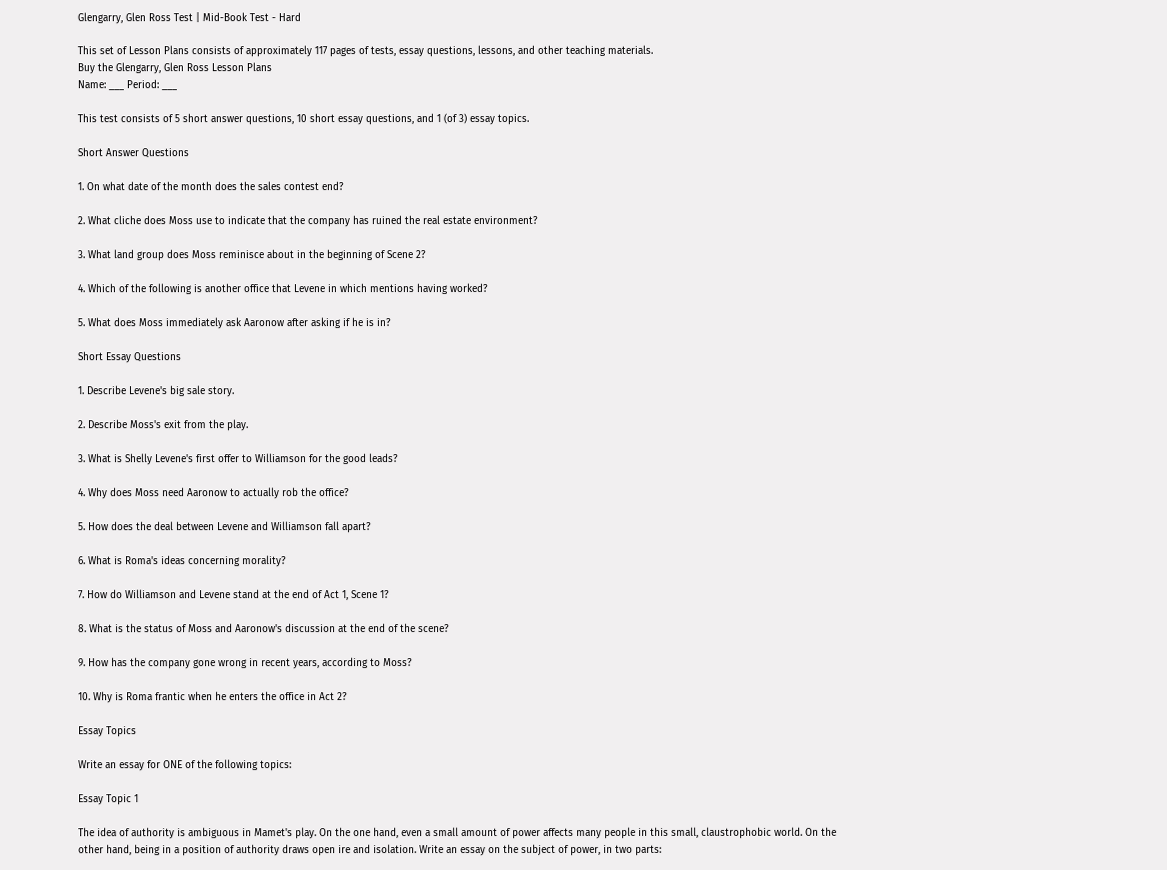Glengarry, Glen Ross Test | Mid-Book Test - Hard

This set of Lesson Plans consists of approximately 117 pages of tests, essay questions, lessons, and other teaching materials.
Buy the Glengarry, Glen Ross Lesson Plans
Name: ___ Period: ___

This test consists of 5 short answer questions, 10 short essay questions, and 1 (of 3) essay topics.

Short Answer Questions

1. On what date of the month does the sales contest end?

2. What cliche does Moss use to indicate that the company has ruined the real estate environment?

3. What land group does Moss reminisce about in the beginning of Scene 2?

4. Which of the following is another office that Levene in which mentions having worked?

5. What does Moss immediately ask Aaronow after asking if he is in?

Short Essay Questions

1. Describe Levene's big sale story.

2. Describe Moss's exit from the play.

3. What is Shelly Levene's first offer to Williamson for the good leads?

4. Why does Moss need Aaronow to actually rob the office?

5. How does the deal between Levene and Williamson fall apart?

6. What is Roma's ideas concerning morality?

7. How do Williamson and Levene stand at the end of Act 1, Scene 1?

8. What is the status of Moss and Aaronow's discussion at the end of the scene?

9. How has the company gone wrong in recent years, according to Moss?

10. Why is Roma frantic when he enters the office in Act 2?

Essay Topics

Write an essay for ONE of the following topics:

Essay Topic 1

The idea of authority is ambiguous in Mamet's play. On the one hand, even a small amount of power affects many people in this small, claustrophobic world. On the other hand, being in a position of authority draws open ire and isolation. Write an essay on the subject of power, in two parts: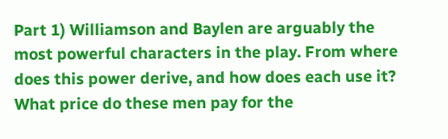Part 1) Williamson and Baylen are arguably the most powerful characters in the play. From where does this power derive, and how does each use it? What price do these men pay for the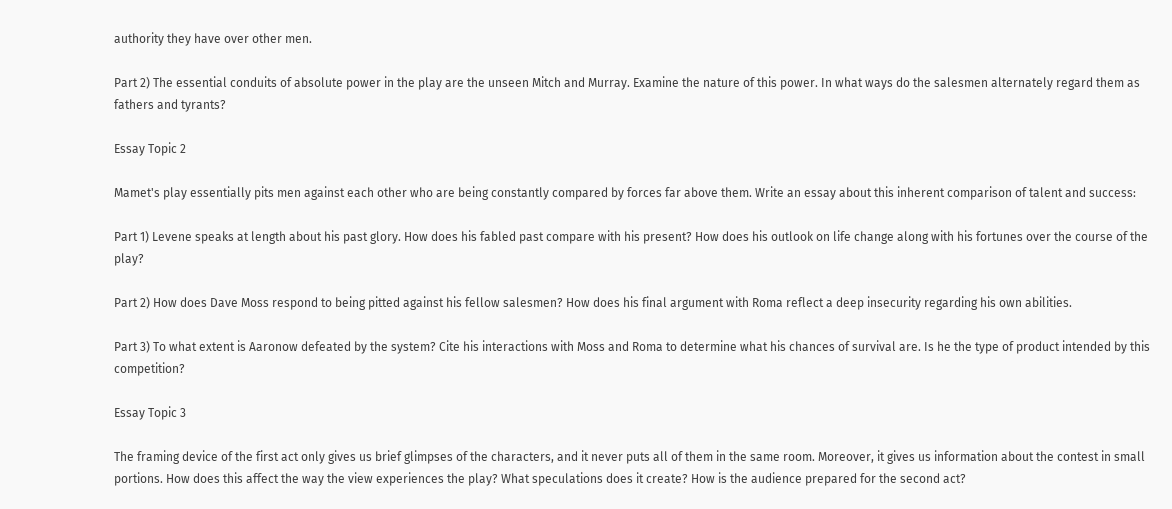authority they have over other men.

Part 2) The essential conduits of absolute power in the play are the unseen Mitch and Murray. Examine the nature of this power. In what ways do the salesmen alternately regard them as fathers and tyrants?

Essay Topic 2

Mamet's play essentially pits men against each other who are being constantly compared by forces far above them. Write an essay about this inherent comparison of talent and success:

Part 1) Levene speaks at length about his past glory. How does his fabled past compare with his present? How does his outlook on life change along with his fortunes over the course of the play?

Part 2) How does Dave Moss respond to being pitted against his fellow salesmen? How does his final argument with Roma reflect a deep insecurity regarding his own abilities.

Part 3) To what extent is Aaronow defeated by the system? Cite his interactions with Moss and Roma to determine what his chances of survival are. Is he the type of product intended by this competition?

Essay Topic 3

The framing device of the first act only gives us brief glimpses of the characters, and it never puts all of them in the same room. Moreover, it gives us information about the contest in small portions. How does this affect the way the view experiences the play? What speculations does it create? How is the audience prepared for the second act?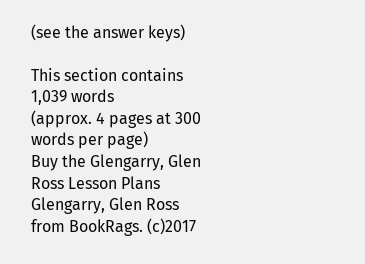(see the answer keys)

This section contains 1,039 words
(approx. 4 pages at 300 words per page)
Buy the Glengarry, Glen Ross Lesson Plans
Glengarry, Glen Ross from BookRags. (c)2017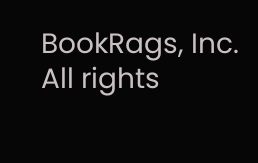BookRags, Inc. All rights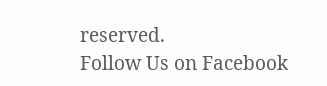reserved.
Follow Us on Facebook